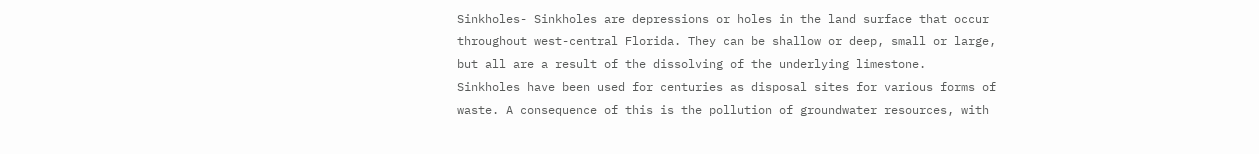Sinkholes- Sinkholes are depressions or holes in the land surface that occur throughout west-central Florida. They can be shallow or deep, small or large, but all are a result of the dissolving of the underlying limestone.
Sinkholes have been used for centuries as disposal sites for various forms of waste. A consequence of this is the pollution of groundwater resources, with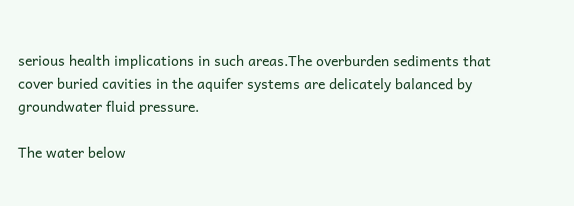serious health implications in such areas.The overburden sediments that cover buried cavities in the aquifer systems are delicately balanced by groundwater fluid pressure.

The water below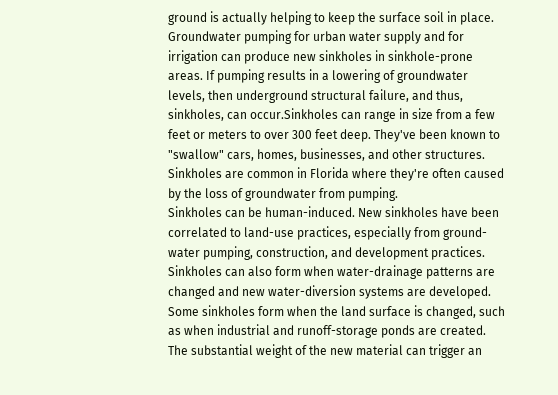ground is actually helping to keep the surface soil in place. Groundwater pumping for urban water supply and for irrigation can produce new sinkholes in sinkhole-prone areas. If pumping results in a lowering of groundwater levels, then underground structural failure, and thus, sinkholes, can occur.Sinkholes can range in size from a few feet or meters to over 300 feet deep. They've been known to "swallow" cars, homes, businesses, and other structures. Sinkholes are common in Florida where they're often caused by the loss of groundwater from pumping.
Sinkholes can be human-induced. New sinkholes have been correlated to land-use practices, especially from ground-water pumping, construction, and development practices. Sinkholes can also form when water-drainage patterns are changed and new water-diversion systems are developed. Some sinkholes form when the land surface is changed, such as when industrial and runoff-storage ponds are created. The substantial weight of the new material can trigger an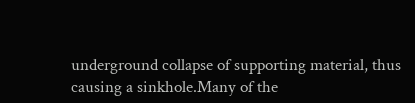underground collapse of supporting material, thus causing a sinkhole.Many of the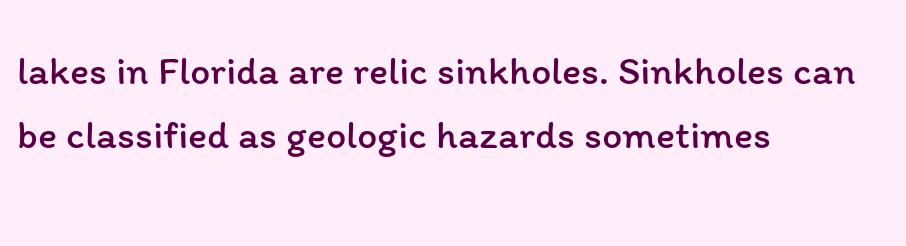lakes in Florida are relic sinkholes. Sinkholes can be classified as geologic hazards sometimes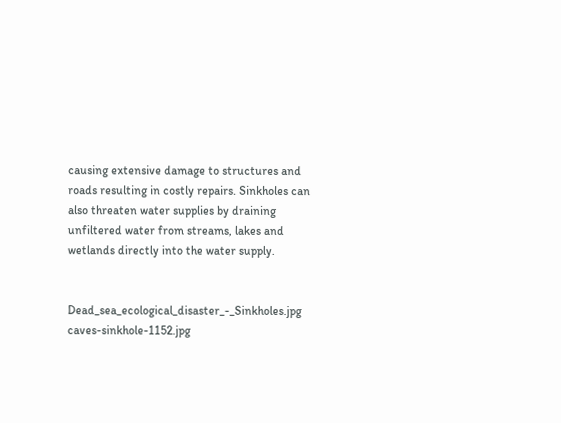causing extensive damage to structures and roads resulting in costly repairs. Sinkholes can also threaten water supplies by draining unfiltered water from streams, lakes and wetlands directly into the water supply.


Dead_sea_ecological_disaster_-_Sinkholes.jpg caves-sinkhole-1152.jpg